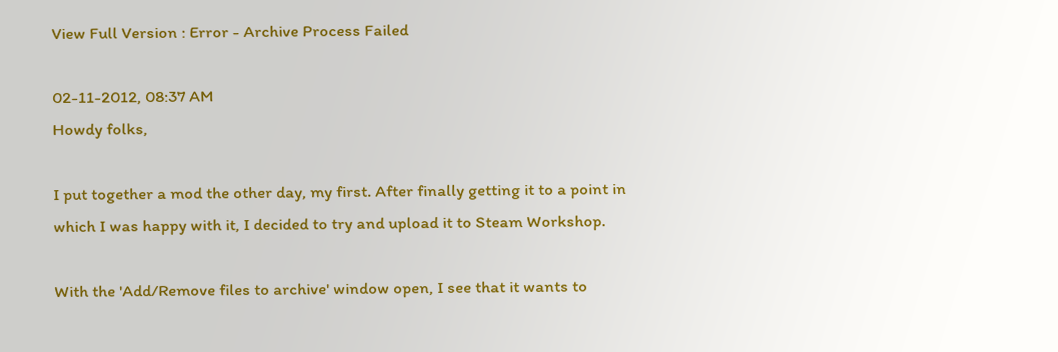View Full Version : Error - Archive Process Failed

02-11-2012, 08:37 AM
Howdy folks,

I put together a mod the other day, my first. After finally getting it to a point in which I was happy with it, I decided to try and upload it to Steam Workshop.

With the 'Add/Remove files to archive' window open, I see that it wants to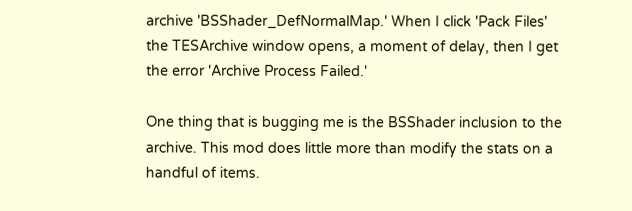archive 'BSShader_DefNormalMap.' When I click 'Pack Files' the TESArchive window opens, a moment of delay, then I get the error 'Archive Process Failed.'

One thing that is bugging me is the BSShader inclusion to the archive. This mod does little more than modify the stats on a handful of items.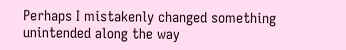Perhaps I mistakenly changed something unintended along the way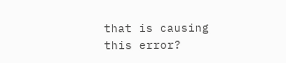that is causing this error?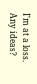I'm at a loss. Any ideas?